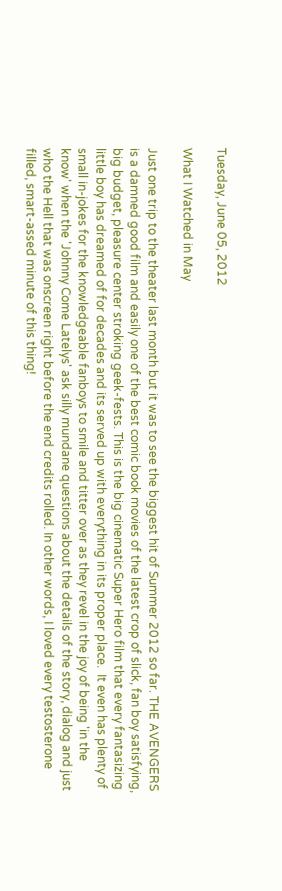Tuesday, June 05, 2012

What I Watched in May

Just one trip to the theater last month but it was to see the biggest hit of Summer 2012 so far. THE AVENGERS is a damned good film and easily one of the best comic book movies of the latest crop of slick, fan boy satisfying, big budget, pleasure center stroking geek-fests. This is the big cinematic Super Hero film that every fantasizing little boy has dreamed of for decades and its served up with everything in its proper place.  It even has plenty of small in-jokes for the knowledgeable fanboys to smile and titter over as they revel in the joy of being 'in the know' when the 'Johnny Come Latelys' ask silly mundane questions about the details of the story, dialog and just who the Hell that was onscreen right before the end credits rolled. In other words, I loved every testosterone filled, smart-assed minute of this thing!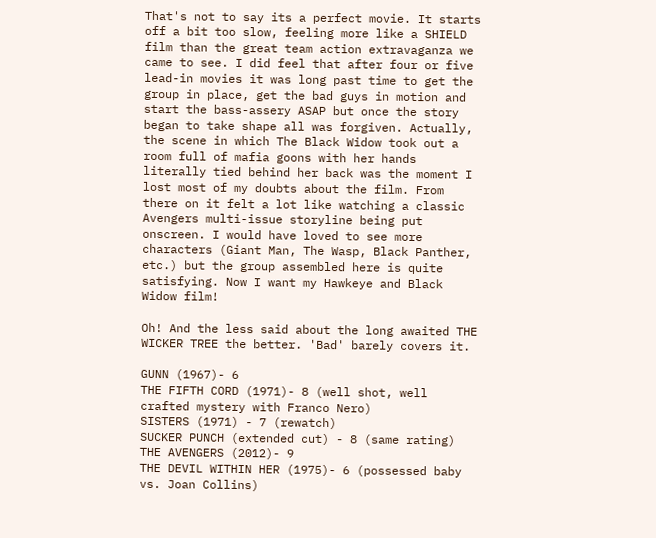That's not to say its a perfect movie. It starts off a bit too slow, feeling more like a SHIELD film than the great team action extravaganza we came to see. I did feel that after four or five lead-in movies it was long past time to get the group in place, get the bad guys in motion and start the bass-assery ASAP but once the story began to take shape all was forgiven. Actually, the scene in which The Black Widow took out a room full of mafia goons with her hands literally tied behind her back was the moment I lost most of my doubts about the film. From there on it felt a lot like watching a classic Avengers multi-issue storyline being put onscreen. I would have loved to see more characters (Giant Man, The Wasp, Black Panther, etc.) but the group assembled here is quite satisfying. Now I want my Hawkeye and Black Widow film!

Oh! And the less said about the long awaited THE WICKER TREE the better. 'Bad' barely covers it.

GUNN (1967)- 6
THE FIFTH CORD (1971)- 8 (well shot, well crafted mystery with Franco Nero)
SISTERS (1971) - 7 (rewatch)
SUCKER PUNCH (extended cut) - 8 (same rating)
THE AVENGERS (2012)- 9
THE DEVIL WITHIN HER (1975)- 6 (possessed baby vs. Joan Collins)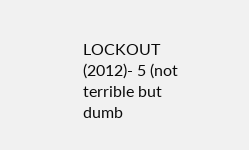LOCKOUT (2012)- 5 (not terrible but dumb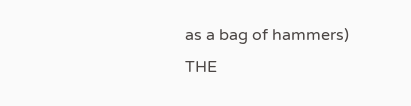as a bag of hammers)
THE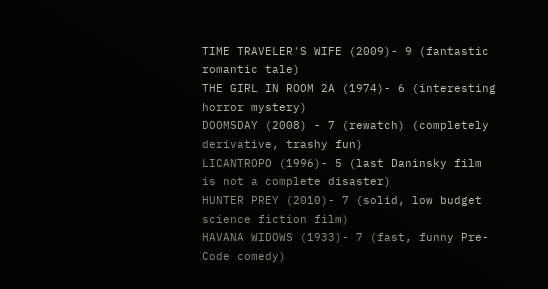TIME TRAVELER'S WIFE (2009)- 9 (fantastic romantic tale)
THE GIRL IN ROOM 2A (1974)- 6 (interesting horror mystery)
DOOMSDAY (2008) - 7 (rewatch) (completely derivative, trashy fun)
LICANTROPO (1996)- 5 (last Daninsky film is not a complete disaster)
HUNTER PREY (2010)- 7 (solid, low budget science fiction film)
HAVANA WIDOWS (1933)- 7 (fast, funny Pre-Code comedy)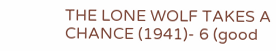THE LONE WOLF TAKES A CHANCE (1941)- 6 (good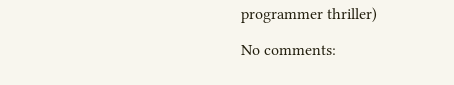programmer thriller)

No comments: